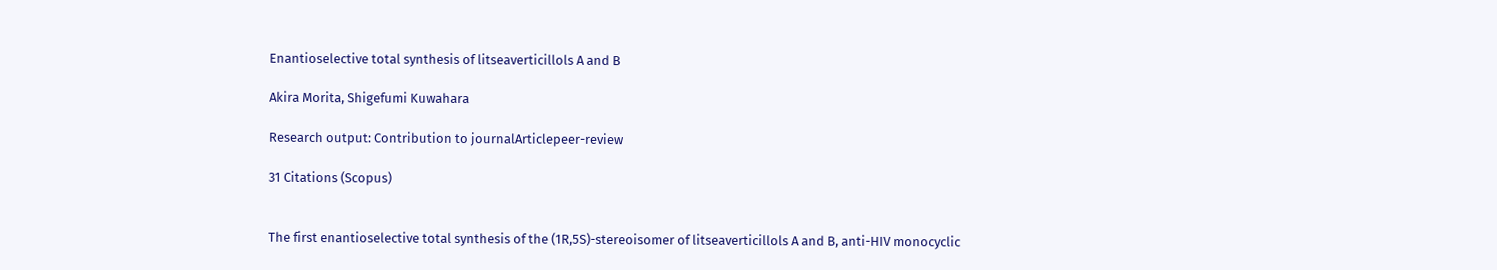Enantioselective total synthesis of litseaverticillols A and B

Akira Morita, Shigefumi Kuwahara

Research output: Contribution to journalArticlepeer-review

31 Citations (Scopus)


The first enantioselective total synthesis of the (1R,5S)-stereoisomer of litseaverticillols A and B, anti-HIV monocyclic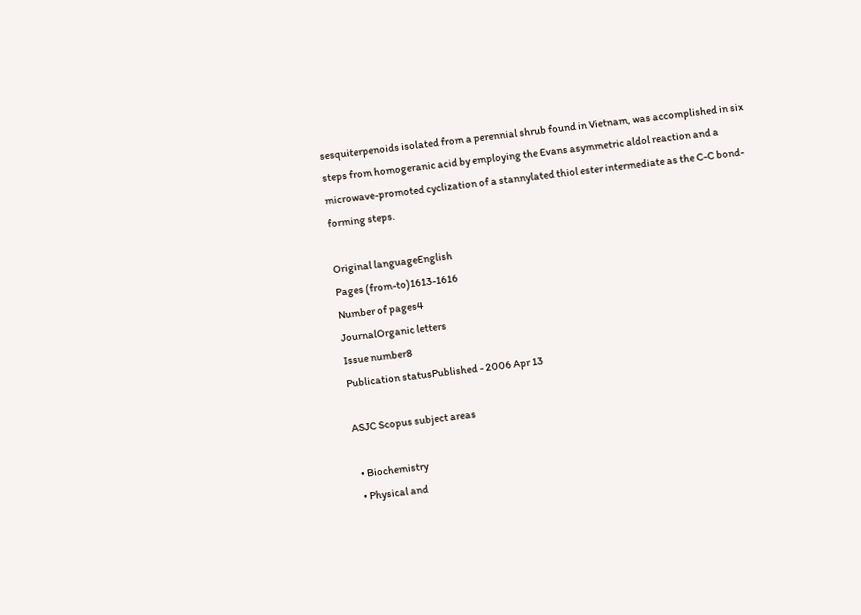sesquiterpenoids isolated from a perennial shrub found in Vietnam, was accomplished in six steps from homogeranic acid by employing the Evans asymmetric aldol reaction and a microwave-promoted cyclization of a stannylated thiol ester intermediate as the C-C bond-forming steps.

Original languageEnglish
Pages (from-to)1613-1616
Number of pages4
JournalOrganic letters
Issue number8
Publication statusPublished - 2006 Apr 13

ASJC Scopus subject areas

  • Biochemistry
  • Physical and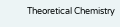Theoretical Chemistry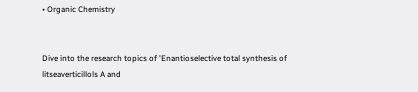• Organic Chemistry


Dive into the research topics of 'Enantioselective total synthesis of litseaverticillols A and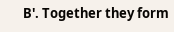B'. Together they form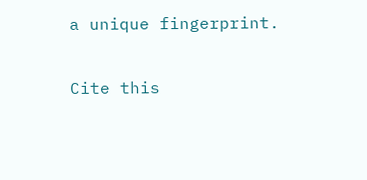a unique fingerprint.

Cite this